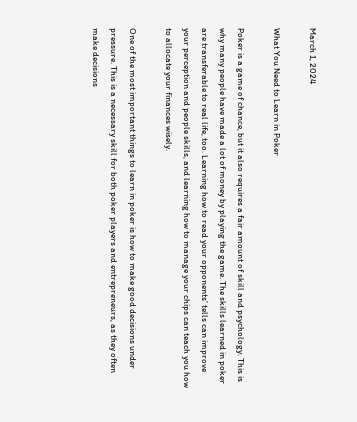March 1, 2024

What You Need to Learn in Poker

Poker is a game of chance, but it also requires a fair amount of skill and psychology. This is why many people have made a lot of money by playing the game. The skills learned in poker are transferable to real life, too. Learning how to read your opponents’ tells can improve your perception and people skills, and learning how to manage your chips can teach you how to allocate your finances wisely.

One of the most important things to learn in poker is how to make good decisions under pressure. This is a necessary skill for both poker players and entrepreneurs, as they often make decisions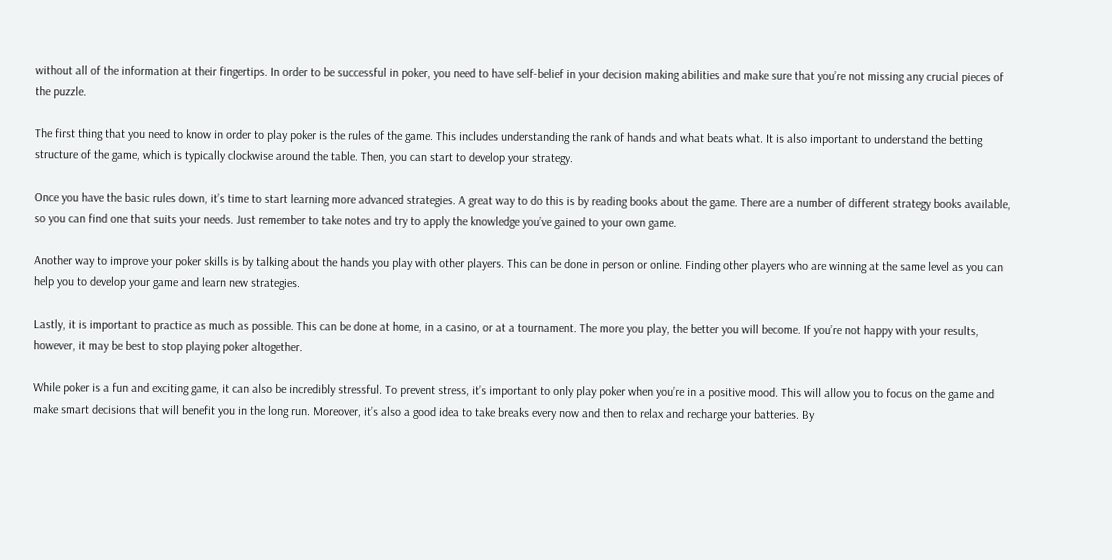without all of the information at their fingertips. In order to be successful in poker, you need to have self-belief in your decision making abilities and make sure that you’re not missing any crucial pieces of the puzzle.

The first thing that you need to know in order to play poker is the rules of the game. This includes understanding the rank of hands and what beats what. It is also important to understand the betting structure of the game, which is typically clockwise around the table. Then, you can start to develop your strategy.

Once you have the basic rules down, it’s time to start learning more advanced strategies. A great way to do this is by reading books about the game. There are a number of different strategy books available, so you can find one that suits your needs. Just remember to take notes and try to apply the knowledge you’ve gained to your own game.

Another way to improve your poker skills is by talking about the hands you play with other players. This can be done in person or online. Finding other players who are winning at the same level as you can help you to develop your game and learn new strategies.

Lastly, it is important to practice as much as possible. This can be done at home, in a casino, or at a tournament. The more you play, the better you will become. If you’re not happy with your results, however, it may be best to stop playing poker altogether.

While poker is a fun and exciting game, it can also be incredibly stressful. To prevent stress, it’s important to only play poker when you’re in a positive mood. This will allow you to focus on the game and make smart decisions that will benefit you in the long run. Moreover, it’s also a good idea to take breaks every now and then to relax and recharge your batteries. By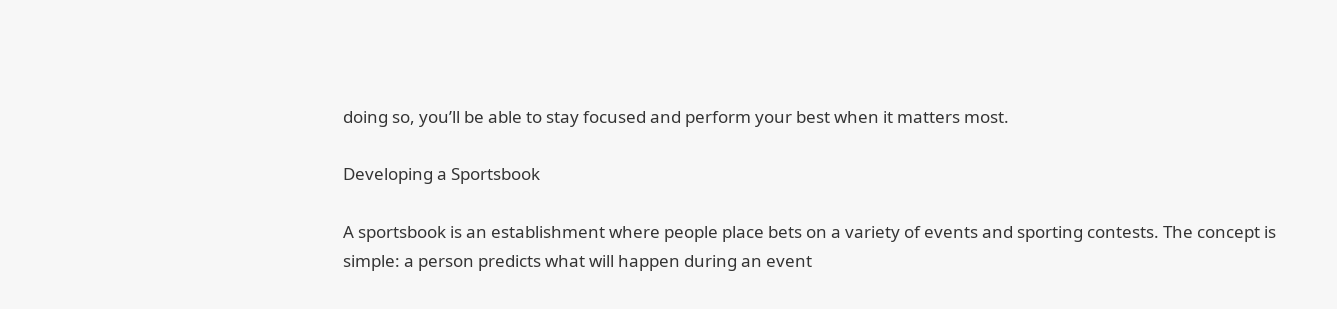doing so, you’ll be able to stay focused and perform your best when it matters most.

Developing a Sportsbook

A sportsbook is an establishment where people place bets on a variety of events and sporting contests. The concept is simple: a person predicts what will happen during an event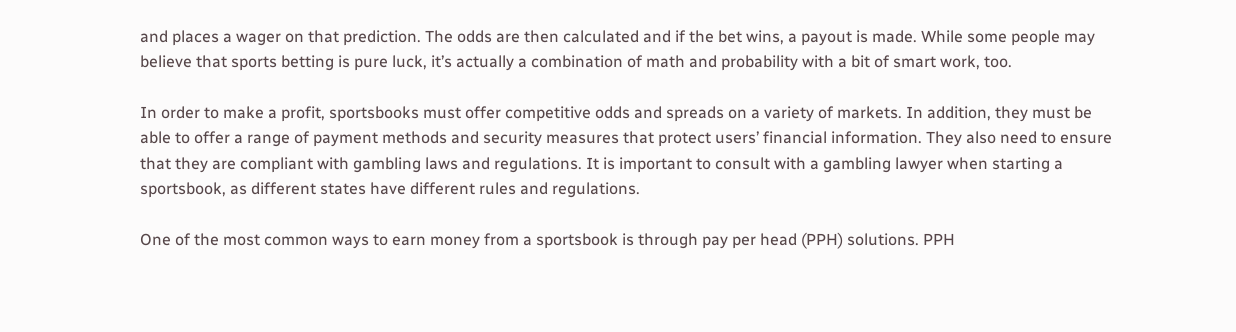and places a wager on that prediction. The odds are then calculated and if the bet wins, a payout is made. While some people may believe that sports betting is pure luck, it’s actually a combination of math and probability with a bit of smart work, too.

In order to make a profit, sportsbooks must offer competitive odds and spreads on a variety of markets. In addition, they must be able to offer a range of payment methods and security measures that protect users’ financial information. They also need to ensure that they are compliant with gambling laws and regulations. It is important to consult with a gambling lawyer when starting a sportsbook, as different states have different rules and regulations.

One of the most common ways to earn money from a sportsbook is through pay per head (PPH) solutions. PPH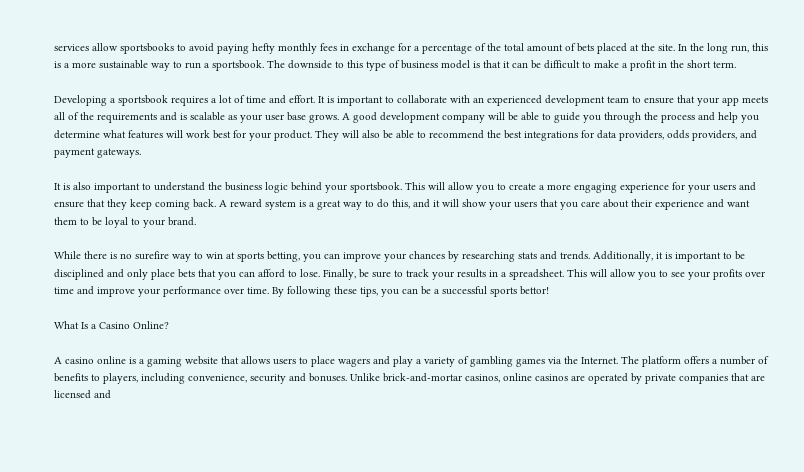services allow sportsbooks to avoid paying hefty monthly fees in exchange for a percentage of the total amount of bets placed at the site. In the long run, this is a more sustainable way to run a sportsbook. The downside to this type of business model is that it can be difficult to make a profit in the short term.

Developing a sportsbook requires a lot of time and effort. It is important to collaborate with an experienced development team to ensure that your app meets all of the requirements and is scalable as your user base grows. A good development company will be able to guide you through the process and help you determine what features will work best for your product. They will also be able to recommend the best integrations for data providers, odds providers, and payment gateways.

It is also important to understand the business logic behind your sportsbook. This will allow you to create a more engaging experience for your users and ensure that they keep coming back. A reward system is a great way to do this, and it will show your users that you care about their experience and want them to be loyal to your brand.

While there is no surefire way to win at sports betting, you can improve your chances by researching stats and trends. Additionally, it is important to be disciplined and only place bets that you can afford to lose. Finally, be sure to track your results in a spreadsheet. This will allow you to see your profits over time and improve your performance over time. By following these tips, you can be a successful sports bettor!

What Is a Casino Online?

A casino online is a gaming website that allows users to place wagers and play a variety of gambling games via the Internet. The platform offers a number of benefits to players, including convenience, security and bonuses. Unlike brick-and-mortar casinos, online casinos are operated by private companies that are licensed and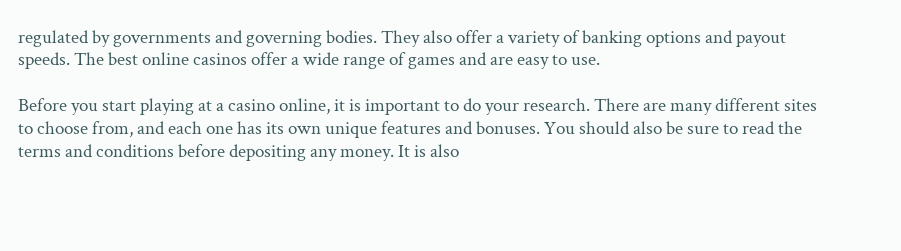regulated by governments and governing bodies. They also offer a variety of banking options and payout speeds. The best online casinos offer a wide range of games and are easy to use.

Before you start playing at a casino online, it is important to do your research. There are many different sites to choose from, and each one has its own unique features and bonuses. You should also be sure to read the terms and conditions before depositing any money. It is also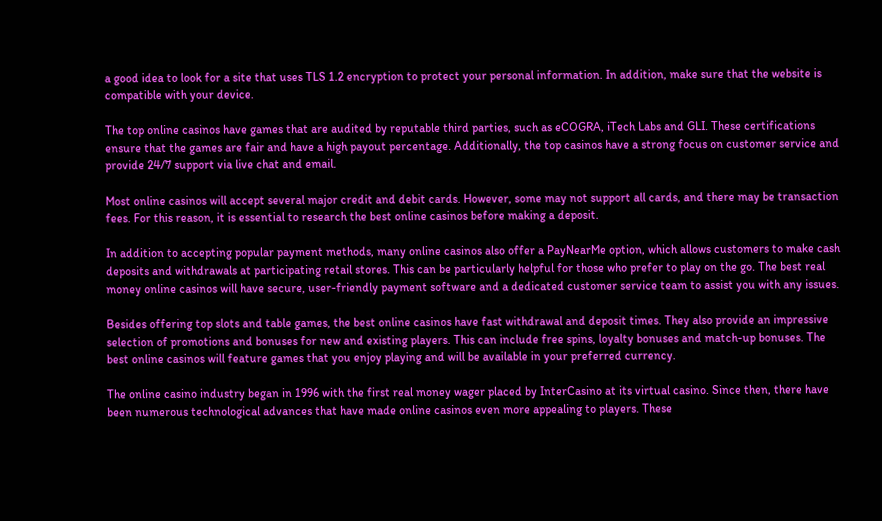a good idea to look for a site that uses TLS 1.2 encryption to protect your personal information. In addition, make sure that the website is compatible with your device.

The top online casinos have games that are audited by reputable third parties, such as eCOGRA, iTech Labs and GLI. These certifications ensure that the games are fair and have a high payout percentage. Additionally, the top casinos have a strong focus on customer service and provide 24/7 support via live chat and email.

Most online casinos will accept several major credit and debit cards. However, some may not support all cards, and there may be transaction fees. For this reason, it is essential to research the best online casinos before making a deposit.

In addition to accepting popular payment methods, many online casinos also offer a PayNearMe option, which allows customers to make cash deposits and withdrawals at participating retail stores. This can be particularly helpful for those who prefer to play on the go. The best real money online casinos will have secure, user-friendly payment software and a dedicated customer service team to assist you with any issues.

Besides offering top slots and table games, the best online casinos have fast withdrawal and deposit times. They also provide an impressive selection of promotions and bonuses for new and existing players. This can include free spins, loyalty bonuses and match-up bonuses. The best online casinos will feature games that you enjoy playing and will be available in your preferred currency.

The online casino industry began in 1996 with the first real money wager placed by InterCasino at its virtual casino. Since then, there have been numerous technological advances that have made online casinos even more appealing to players. These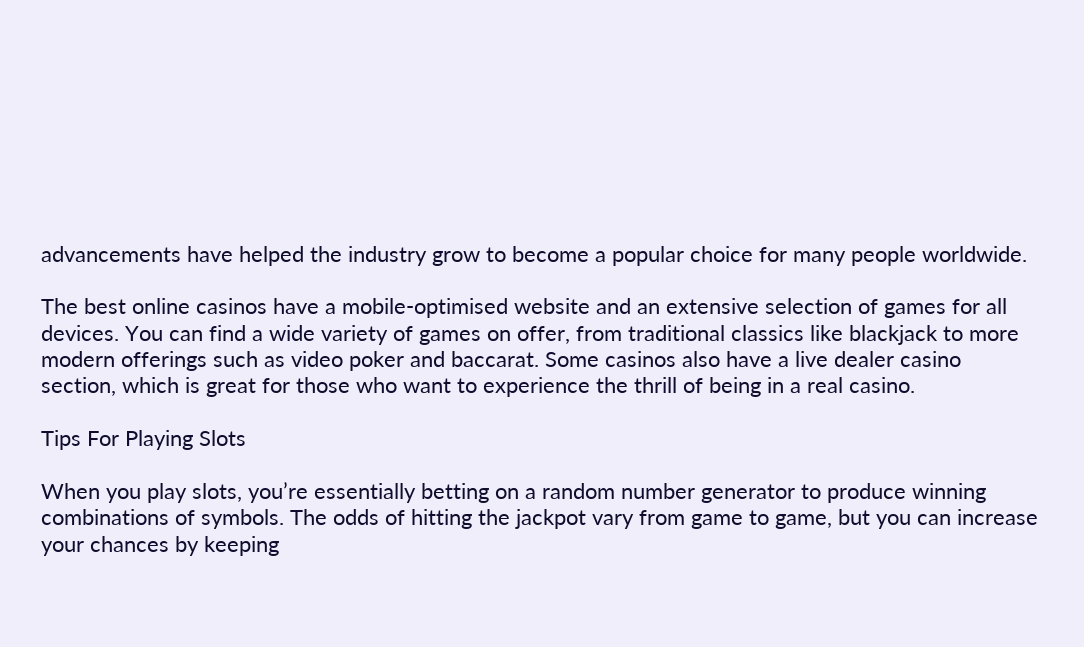advancements have helped the industry grow to become a popular choice for many people worldwide.

The best online casinos have a mobile-optimised website and an extensive selection of games for all devices. You can find a wide variety of games on offer, from traditional classics like blackjack to more modern offerings such as video poker and baccarat. Some casinos also have a live dealer casino section, which is great for those who want to experience the thrill of being in a real casino.

Tips For Playing Slots

When you play slots, you’re essentially betting on a random number generator to produce winning combinations of symbols. The odds of hitting the jackpot vary from game to game, but you can increase your chances by keeping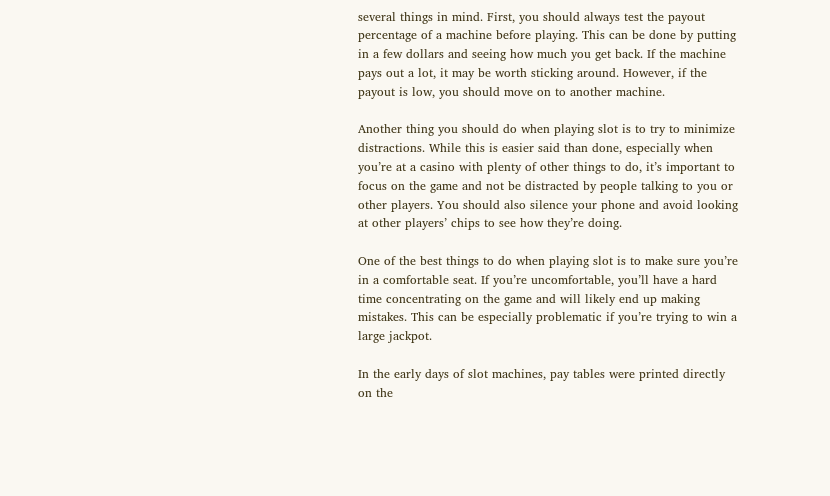several things in mind. First, you should always test the payout percentage of a machine before playing. This can be done by putting in a few dollars and seeing how much you get back. If the machine pays out a lot, it may be worth sticking around. However, if the payout is low, you should move on to another machine.

Another thing you should do when playing slot is to try to minimize distractions. While this is easier said than done, especially when you’re at a casino with plenty of other things to do, it’s important to focus on the game and not be distracted by people talking to you or other players. You should also silence your phone and avoid looking at other players’ chips to see how they’re doing.

One of the best things to do when playing slot is to make sure you’re in a comfortable seat. If you’re uncomfortable, you’ll have a hard time concentrating on the game and will likely end up making mistakes. This can be especially problematic if you’re trying to win a large jackpot.

In the early days of slot machines, pay tables were printed directly on the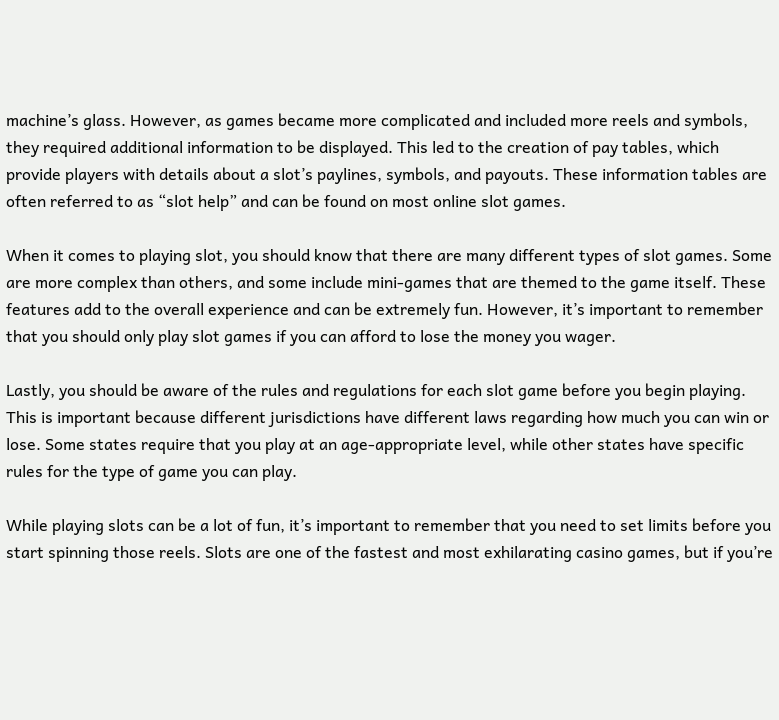machine’s glass. However, as games became more complicated and included more reels and symbols, they required additional information to be displayed. This led to the creation of pay tables, which provide players with details about a slot’s paylines, symbols, and payouts. These information tables are often referred to as “slot help” and can be found on most online slot games.

When it comes to playing slot, you should know that there are many different types of slot games. Some are more complex than others, and some include mini-games that are themed to the game itself. These features add to the overall experience and can be extremely fun. However, it’s important to remember that you should only play slot games if you can afford to lose the money you wager.

Lastly, you should be aware of the rules and regulations for each slot game before you begin playing. This is important because different jurisdictions have different laws regarding how much you can win or lose. Some states require that you play at an age-appropriate level, while other states have specific rules for the type of game you can play.

While playing slots can be a lot of fun, it’s important to remember that you need to set limits before you start spinning those reels. Slots are one of the fastest and most exhilarating casino games, but if you’re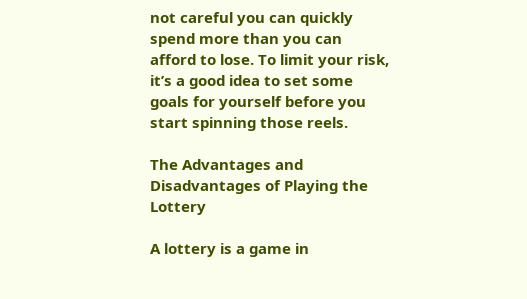not careful you can quickly spend more than you can afford to lose. To limit your risk, it’s a good idea to set some goals for yourself before you start spinning those reels.

The Advantages and Disadvantages of Playing the Lottery

A lottery is a game in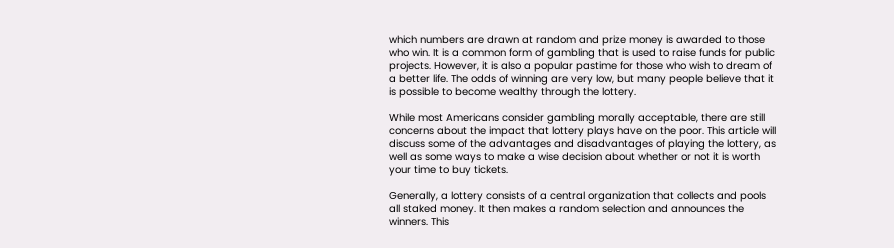which numbers are drawn at random and prize money is awarded to those who win. It is a common form of gambling that is used to raise funds for public projects. However, it is also a popular pastime for those who wish to dream of a better life. The odds of winning are very low, but many people believe that it is possible to become wealthy through the lottery.

While most Americans consider gambling morally acceptable, there are still concerns about the impact that lottery plays have on the poor. This article will discuss some of the advantages and disadvantages of playing the lottery, as well as some ways to make a wise decision about whether or not it is worth your time to buy tickets.

Generally, a lottery consists of a central organization that collects and pools all staked money. It then makes a random selection and announces the winners. This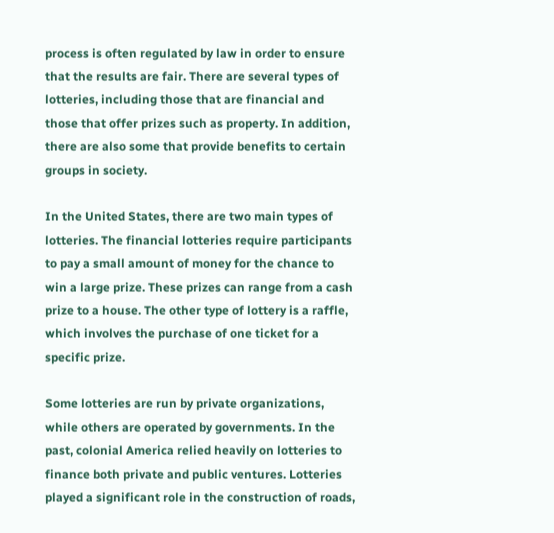process is often regulated by law in order to ensure that the results are fair. There are several types of lotteries, including those that are financial and those that offer prizes such as property. In addition, there are also some that provide benefits to certain groups in society.

In the United States, there are two main types of lotteries. The financial lotteries require participants to pay a small amount of money for the chance to win a large prize. These prizes can range from a cash prize to a house. The other type of lottery is a raffle, which involves the purchase of one ticket for a specific prize.

Some lotteries are run by private organizations, while others are operated by governments. In the past, colonial America relied heavily on lotteries to finance both private and public ventures. Lotteries played a significant role in the construction of roads,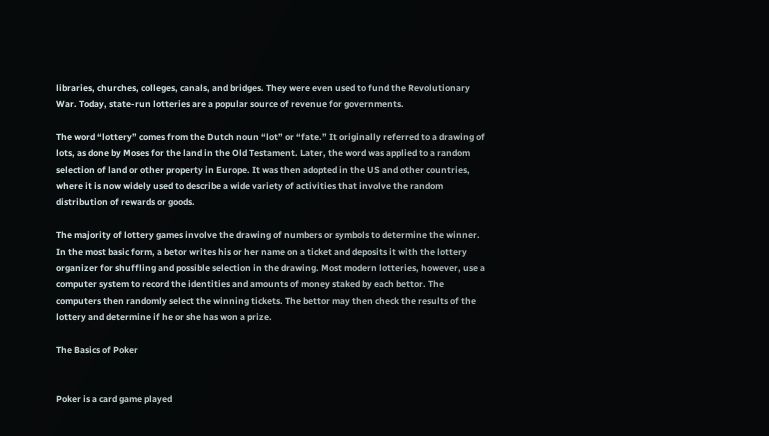libraries, churches, colleges, canals, and bridges. They were even used to fund the Revolutionary War. Today, state-run lotteries are a popular source of revenue for governments.

The word “lottery” comes from the Dutch noun “lot” or “fate.” It originally referred to a drawing of lots, as done by Moses for the land in the Old Testament. Later, the word was applied to a random selection of land or other property in Europe. It was then adopted in the US and other countries, where it is now widely used to describe a wide variety of activities that involve the random distribution of rewards or goods.

The majority of lottery games involve the drawing of numbers or symbols to determine the winner. In the most basic form, a betor writes his or her name on a ticket and deposits it with the lottery organizer for shuffling and possible selection in the drawing. Most modern lotteries, however, use a computer system to record the identities and amounts of money staked by each bettor. The computers then randomly select the winning tickets. The bettor may then check the results of the lottery and determine if he or she has won a prize.

The Basics of Poker


Poker is a card game played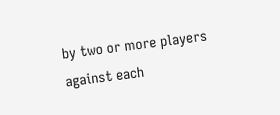by two or more players against each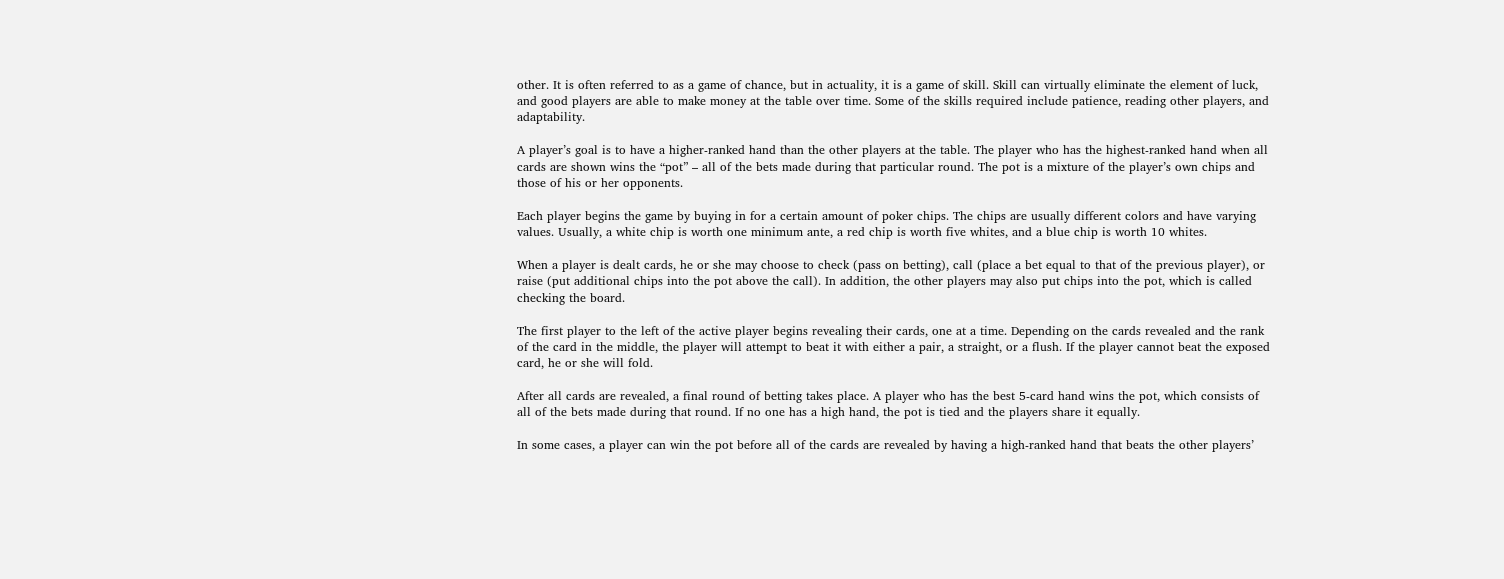other. It is often referred to as a game of chance, but in actuality, it is a game of skill. Skill can virtually eliminate the element of luck, and good players are able to make money at the table over time. Some of the skills required include patience, reading other players, and adaptability.

A player’s goal is to have a higher-ranked hand than the other players at the table. The player who has the highest-ranked hand when all cards are shown wins the “pot” – all of the bets made during that particular round. The pot is a mixture of the player’s own chips and those of his or her opponents.

Each player begins the game by buying in for a certain amount of poker chips. The chips are usually different colors and have varying values. Usually, a white chip is worth one minimum ante, a red chip is worth five whites, and a blue chip is worth 10 whites.

When a player is dealt cards, he or she may choose to check (pass on betting), call (place a bet equal to that of the previous player), or raise (put additional chips into the pot above the call). In addition, the other players may also put chips into the pot, which is called checking the board.

The first player to the left of the active player begins revealing their cards, one at a time. Depending on the cards revealed and the rank of the card in the middle, the player will attempt to beat it with either a pair, a straight, or a flush. If the player cannot beat the exposed card, he or she will fold.

After all cards are revealed, a final round of betting takes place. A player who has the best 5-card hand wins the pot, which consists of all of the bets made during that round. If no one has a high hand, the pot is tied and the players share it equally.

In some cases, a player can win the pot before all of the cards are revealed by having a high-ranked hand that beats the other players’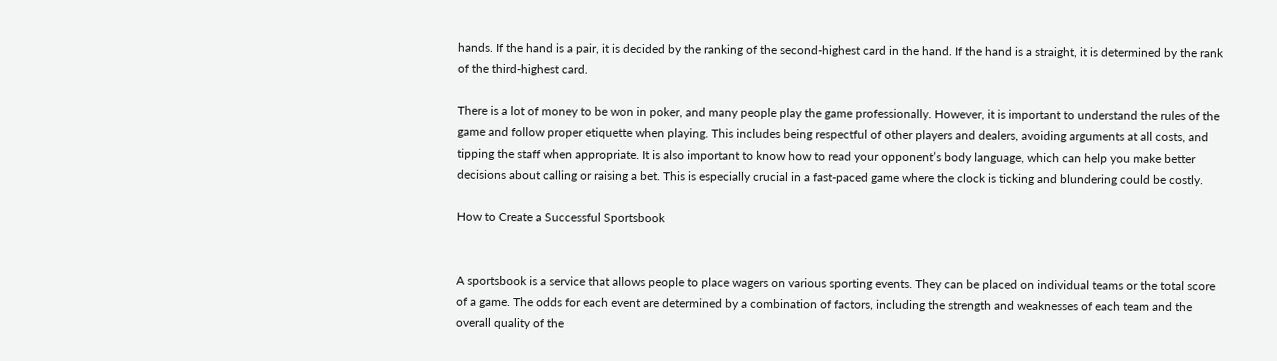hands. If the hand is a pair, it is decided by the ranking of the second-highest card in the hand. If the hand is a straight, it is determined by the rank of the third-highest card.

There is a lot of money to be won in poker, and many people play the game professionally. However, it is important to understand the rules of the game and follow proper etiquette when playing. This includes being respectful of other players and dealers, avoiding arguments at all costs, and tipping the staff when appropriate. It is also important to know how to read your opponent’s body language, which can help you make better decisions about calling or raising a bet. This is especially crucial in a fast-paced game where the clock is ticking and blundering could be costly.

How to Create a Successful Sportsbook


A sportsbook is a service that allows people to place wagers on various sporting events. They can be placed on individual teams or the total score of a game. The odds for each event are determined by a combination of factors, including the strength and weaknesses of each team and the overall quality of the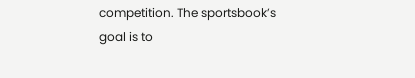competition. The sportsbook’s goal is to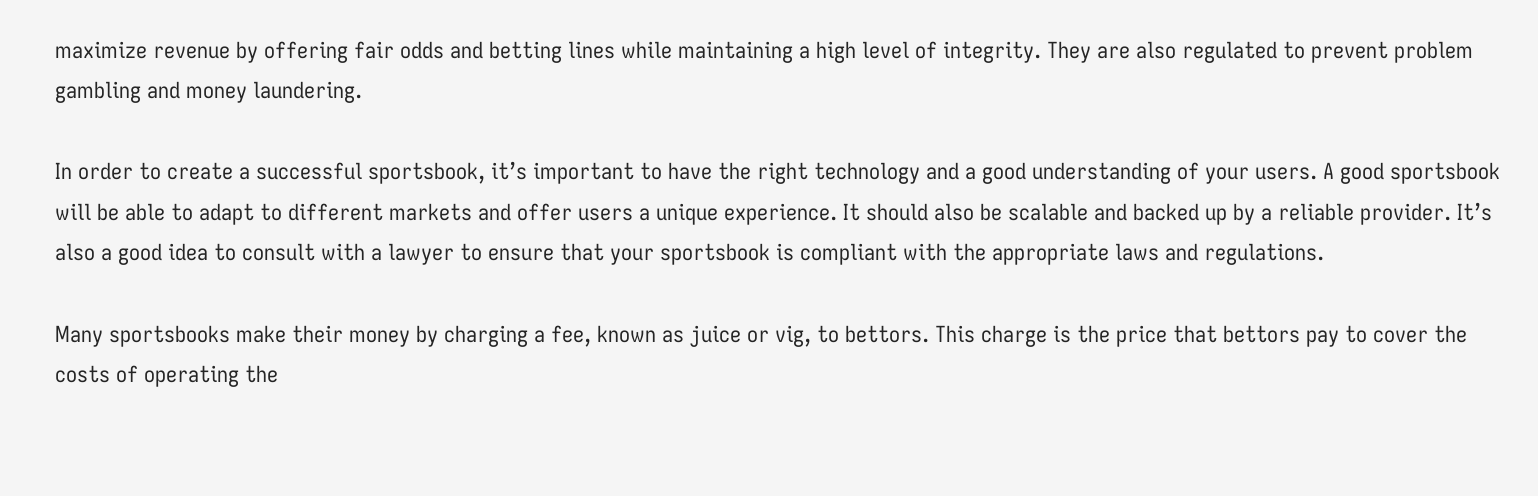maximize revenue by offering fair odds and betting lines while maintaining a high level of integrity. They are also regulated to prevent problem gambling and money laundering.

In order to create a successful sportsbook, it’s important to have the right technology and a good understanding of your users. A good sportsbook will be able to adapt to different markets and offer users a unique experience. It should also be scalable and backed up by a reliable provider. It’s also a good idea to consult with a lawyer to ensure that your sportsbook is compliant with the appropriate laws and regulations.

Many sportsbooks make their money by charging a fee, known as juice or vig, to bettors. This charge is the price that bettors pay to cover the costs of operating the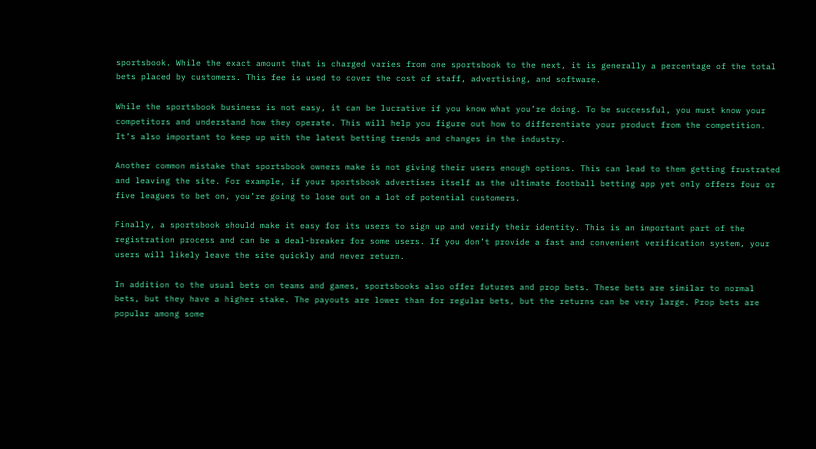sportsbook. While the exact amount that is charged varies from one sportsbook to the next, it is generally a percentage of the total bets placed by customers. This fee is used to cover the cost of staff, advertising, and software.

While the sportsbook business is not easy, it can be lucrative if you know what you’re doing. To be successful, you must know your competitors and understand how they operate. This will help you figure out how to differentiate your product from the competition. It’s also important to keep up with the latest betting trends and changes in the industry.

Another common mistake that sportsbook owners make is not giving their users enough options. This can lead to them getting frustrated and leaving the site. For example, if your sportsbook advertises itself as the ultimate football betting app yet only offers four or five leagues to bet on, you’re going to lose out on a lot of potential customers.

Finally, a sportsbook should make it easy for its users to sign up and verify their identity. This is an important part of the registration process and can be a deal-breaker for some users. If you don’t provide a fast and convenient verification system, your users will likely leave the site quickly and never return.

In addition to the usual bets on teams and games, sportsbooks also offer futures and prop bets. These bets are similar to normal bets, but they have a higher stake. The payouts are lower than for regular bets, but the returns can be very large. Prop bets are popular among some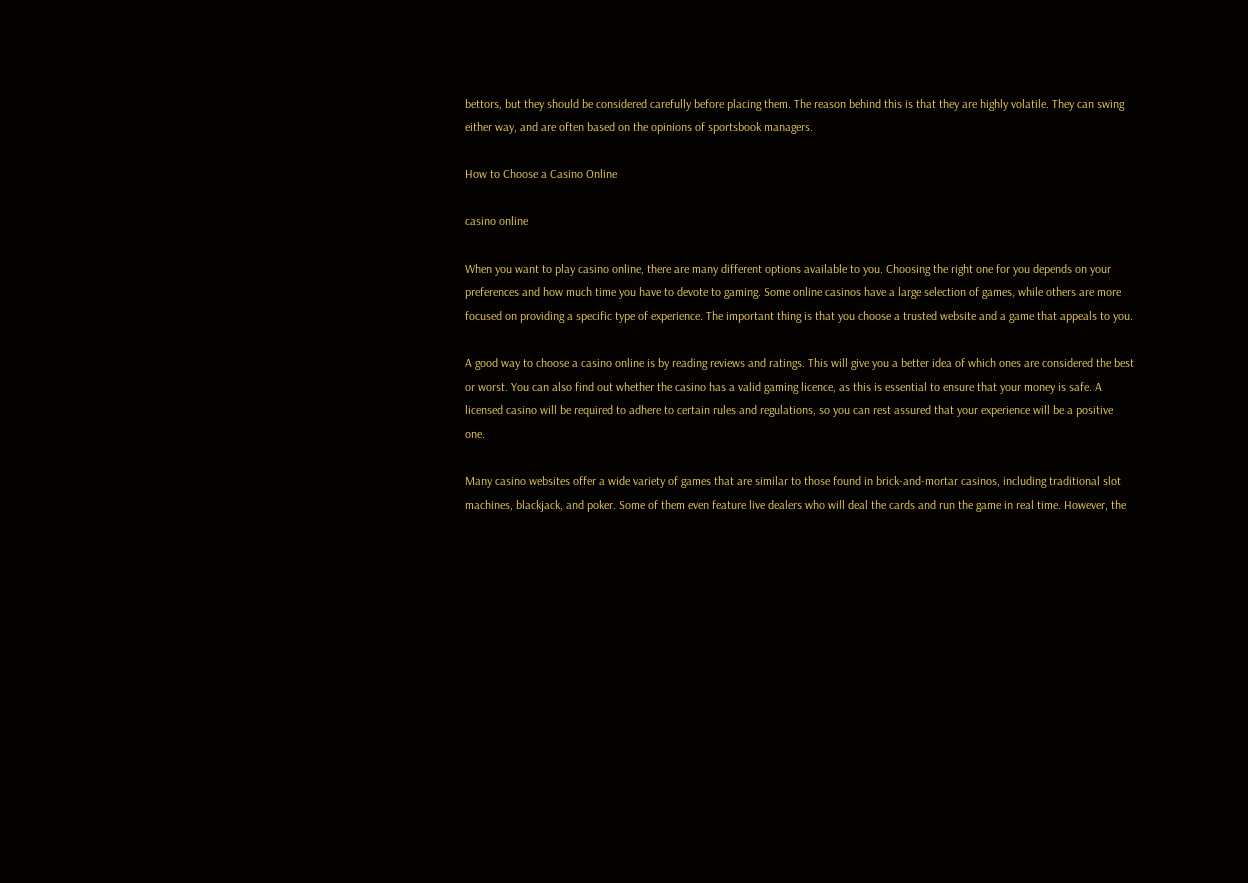bettors, but they should be considered carefully before placing them. The reason behind this is that they are highly volatile. They can swing either way, and are often based on the opinions of sportsbook managers.

How to Choose a Casino Online

casino online

When you want to play casino online, there are many different options available to you. Choosing the right one for you depends on your preferences and how much time you have to devote to gaming. Some online casinos have a large selection of games, while others are more focused on providing a specific type of experience. The important thing is that you choose a trusted website and a game that appeals to you.

A good way to choose a casino online is by reading reviews and ratings. This will give you a better idea of which ones are considered the best or worst. You can also find out whether the casino has a valid gaming licence, as this is essential to ensure that your money is safe. A licensed casino will be required to adhere to certain rules and regulations, so you can rest assured that your experience will be a positive one.

Many casino websites offer a wide variety of games that are similar to those found in brick-and-mortar casinos, including traditional slot machines, blackjack, and poker. Some of them even feature live dealers who will deal the cards and run the game in real time. However, the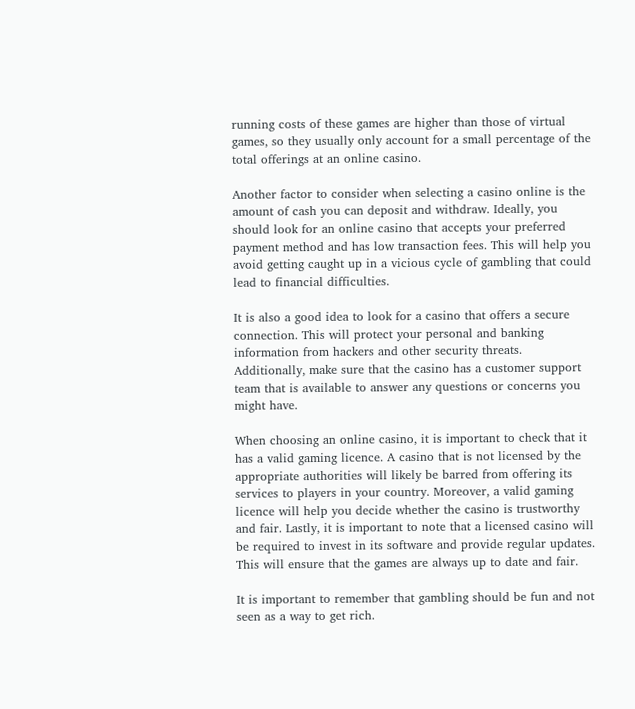running costs of these games are higher than those of virtual games, so they usually only account for a small percentage of the total offerings at an online casino.

Another factor to consider when selecting a casino online is the amount of cash you can deposit and withdraw. Ideally, you should look for an online casino that accepts your preferred payment method and has low transaction fees. This will help you avoid getting caught up in a vicious cycle of gambling that could lead to financial difficulties.

It is also a good idea to look for a casino that offers a secure connection. This will protect your personal and banking information from hackers and other security threats. Additionally, make sure that the casino has a customer support team that is available to answer any questions or concerns you might have.

When choosing an online casino, it is important to check that it has a valid gaming licence. A casino that is not licensed by the appropriate authorities will likely be barred from offering its services to players in your country. Moreover, a valid gaming licence will help you decide whether the casino is trustworthy and fair. Lastly, it is important to note that a licensed casino will be required to invest in its software and provide regular updates. This will ensure that the games are always up to date and fair.

It is important to remember that gambling should be fun and not seen as a way to get rich.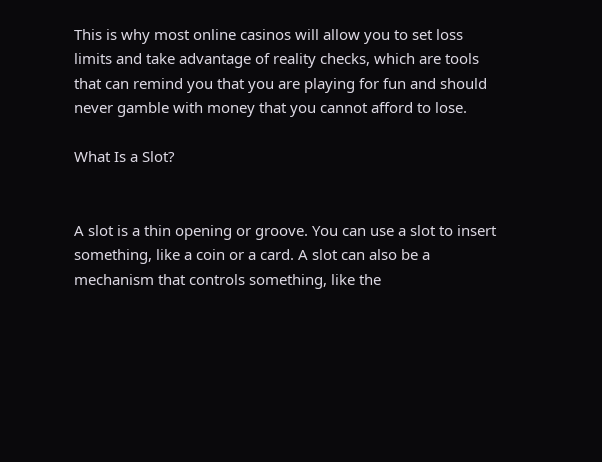This is why most online casinos will allow you to set loss limits and take advantage of reality checks, which are tools that can remind you that you are playing for fun and should never gamble with money that you cannot afford to lose.

What Is a Slot?


A slot is a thin opening or groove. You can use a slot to insert something, like a coin or a card. A slot can also be a mechanism that controls something, like the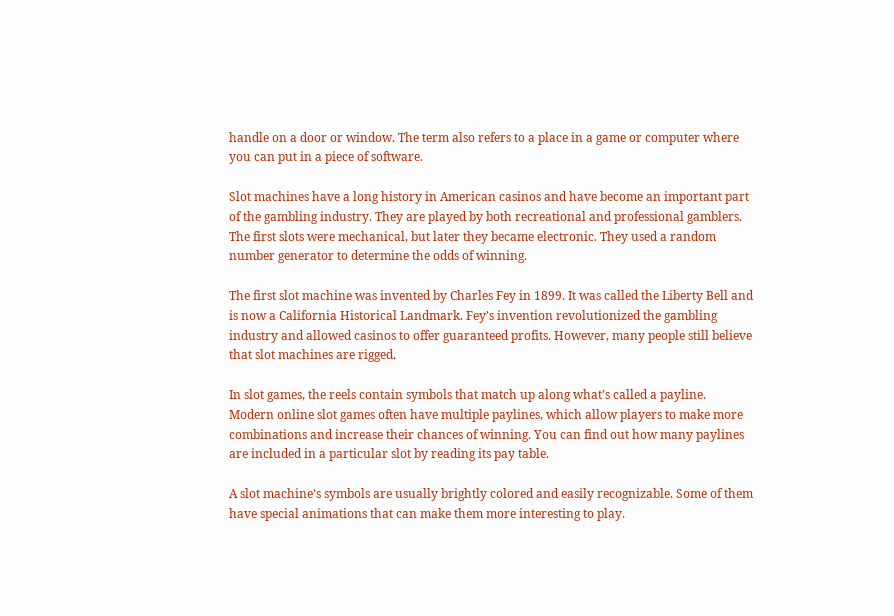handle on a door or window. The term also refers to a place in a game or computer where you can put in a piece of software.

Slot machines have a long history in American casinos and have become an important part of the gambling industry. They are played by both recreational and professional gamblers. The first slots were mechanical, but later they became electronic. They used a random number generator to determine the odds of winning.

The first slot machine was invented by Charles Fey in 1899. It was called the Liberty Bell and is now a California Historical Landmark. Fey’s invention revolutionized the gambling industry and allowed casinos to offer guaranteed profits. However, many people still believe that slot machines are rigged.

In slot games, the reels contain symbols that match up along what’s called a payline. Modern online slot games often have multiple paylines, which allow players to make more combinations and increase their chances of winning. You can find out how many paylines are included in a particular slot by reading its pay table.

A slot machine’s symbols are usually brightly colored and easily recognizable. Some of them have special animations that can make them more interesting to play.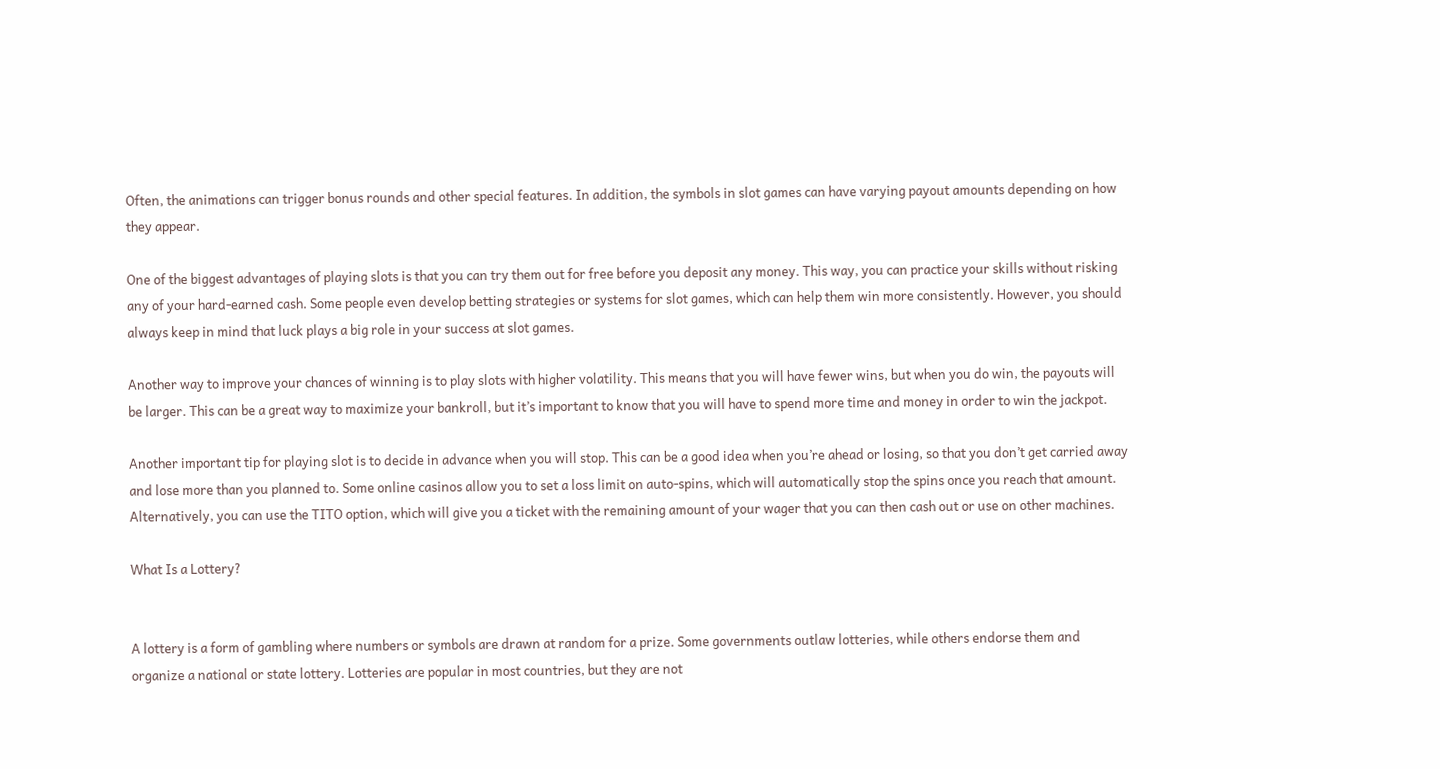Often, the animations can trigger bonus rounds and other special features. In addition, the symbols in slot games can have varying payout amounts depending on how they appear.

One of the biggest advantages of playing slots is that you can try them out for free before you deposit any money. This way, you can practice your skills without risking any of your hard-earned cash. Some people even develop betting strategies or systems for slot games, which can help them win more consistently. However, you should always keep in mind that luck plays a big role in your success at slot games.

Another way to improve your chances of winning is to play slots with higher volatility. This means that you will have fewer wins, but when you do win, the payouts will be larger. This can be a great way to maximize your bankroll, but it’s important to know that you will have to spend more time and money in order to win the jackpot.

Another important tip for playing slot is to decide in advance when you will stop. This can be a good idea when you’re ahead or losing, so that you don’t get carried away and lose more than you planned to. Some online casinos allow you to set a loss limit on auto-spins, which will automatically stop the spins once you reach that amount. Alternatively, you can use the TITO option, which will give you a ticket with the remaining amount of your wager that you can then cash out or use on other machines.

What Is a Lottery?


A lottery is a form of gambling where numbers or symbols are drawn at random for a prize. Some governments outlaw lotteries, while others endorse them and organize a national or state lottery. Lotteries are popular in most countries, but they are not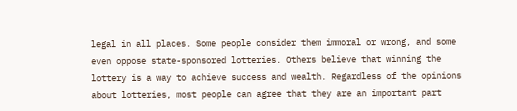legal in all places. Some people consider them immoral or wrong, and some even oppose state-sponsored lotteries. Others believe that winning the lottery is a way to achieve success and wealth. Regardless of the opinions about lotteries, most people can agree that they are an important part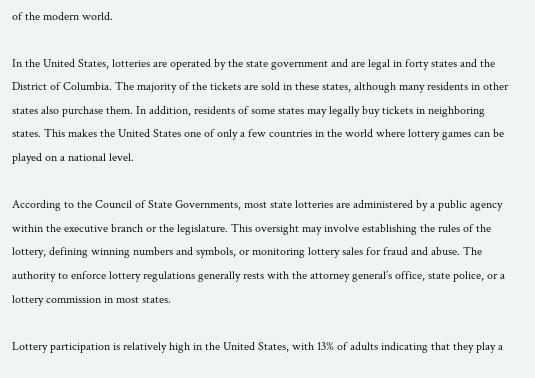of the modern world.

In the United States, lotteries are operated by the state government and are legal in forty states and the District of Columbia. The majority of the tickets are sold in these states, although many residents in other states also purchase them. In addition, residents of some states may legally buy tickets in neighboring states. This makes the United States one of only a few countries in the world where lottery games can be played on a national level.

According to the Council of State Governments, most state lotteries are administered by a public agency within the executive branch or the legislature. This oversight may involve establishing the rules of the lottery, defining winning numbers and symbols, or monitoring lottery sales for fraud and abuse. The authority to enforce lottery regulations generally rests with the attorney general’s office, state police, or a lottery commission in most states.

Lottery participation is relatively high in the United States, with 13% of adults indicating that they play a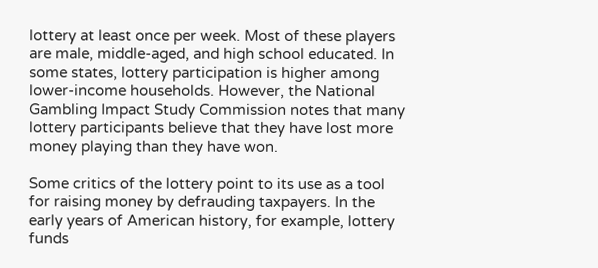lottery at least once per week. Most of these players are male, middle-aged, and high school educated. In some states, lottery participation is higher among lower-income households. However, the National Gambling Impact Study Commission notes that many lottery participants believe that they have lost more money playing than they have won.

Some critics of the lottery point to its use as a tool for raising money by defrauding taxpayers. In the early years of American history, for example, lottery funds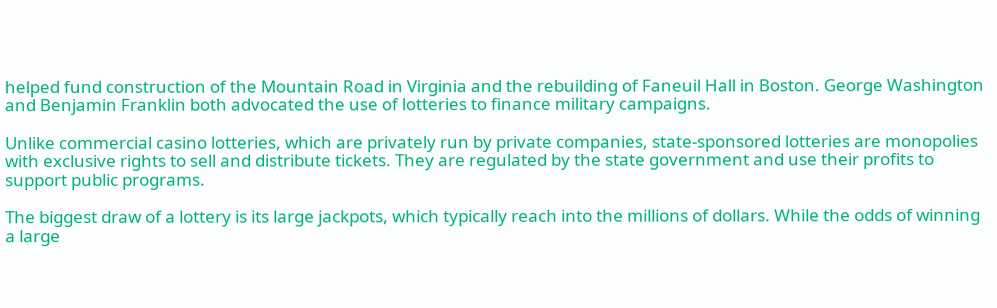helped fund construction of the Mountain Road in Virginia and the rebuilding of Faneuil Hall in Boston. George Washington and Benjamin Franklin both advocated the use of lotteries to finance military campaigns.

Unlike commercial casino lotteries, which are privately run by private companies, state-sponsored lotteries are monopolies with exclusive rights to sell and distribute tickets. They are regulated by the state government and use their profits to support public programs.

The biggest draw of a lottery is its large jackpots, which typically reach into the millions of dollars. While the odds of winning a large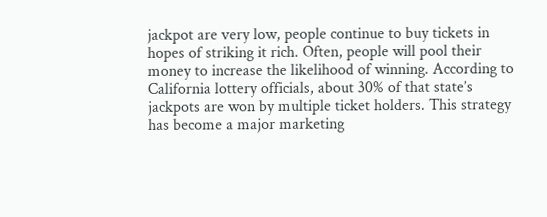jackpot are very low, people continue to buy tickets in hopes of striking it rich. Often, people will pool their money to increase the likelihood of winning. According to California lottery officials, about 30% of that state’s jackpots are won by multiple ticket holders. This strategy has become a major marketing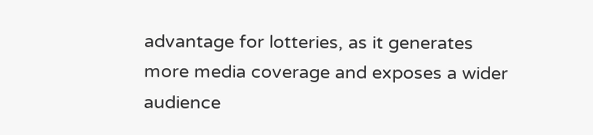advantage for lotteries, as it generates more media coverage and exposes a wider audience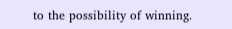to the possibility of winning.